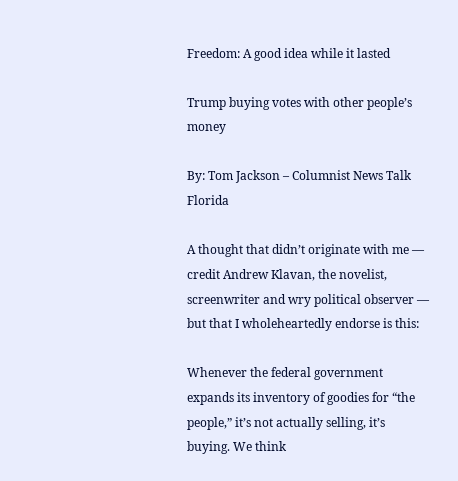Freedom: A good idea while it lasted

Trump buying votes with other people’s money

By: Tom Jackson – Columnist News Talk Florida

A thought that didn’t originate with me — credit Andrew Klavan, the novelist, screenwriter and wry political observer — but that I wholeheartedly endorse is this:

Whenever the federal government expands its inventory of goodies for “the people,” it’s not actually selling, it’s buying. We think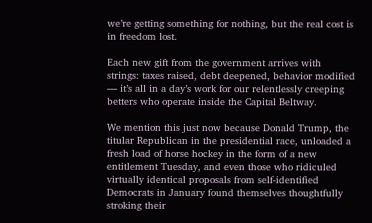we’re getting something for nothing, but the real cost is in freedom lost.

Each new gift from the government arrives with strings: taxes raised, debt deepened, behavior modified — it’s all in a day’s work for our relentlessly creeping betters who operate inside the Capital Beltway.

We mention this just now because Donald Trump, the titular Republican in the presidential race, unloaded a fresh load of horse hockey in the form of a new entitlement Tuesday, and even those who ridiculed virtually identical proposals from self-identified Democrats in January found themselves thoughtfully stroking their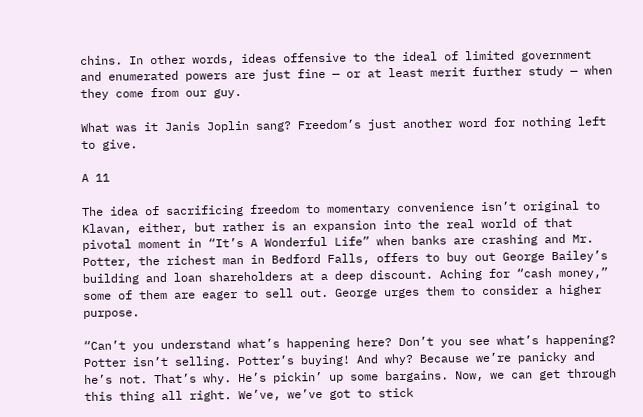chins. In other words, ideas offensive to the ideal of limited government and enumerated powers are just fine — or at least merit further study — when they come from our guy.

What was it Janis Joplin sang? Freedom’s just another word for nothing left to give.

A 11

The idea of sacrificing freedom to momentary convenience isn’t original to Klavan, either, but rather is an expansion into the real world of that pivotal moment in “It’s A Wonderful Life” when banks are crashing and Mr. Potter, the richest man in Bedford Falls, offers to buy out George Bailey’s building and loan shareholders at a deep discount. Aching for “cash money,” some of them are eager to sell out. George urges them to consider a higher purpose.

“Can’t you understand what’s happening here? Don’t you see what’s happening? Potter isn’t selling. Potter’s buying! And why? Because we’re panicky and he’s not. That’s why. He’s pickin’ up some bargains. Now, we can get through this thing all right. We’ve, we’ve got to stick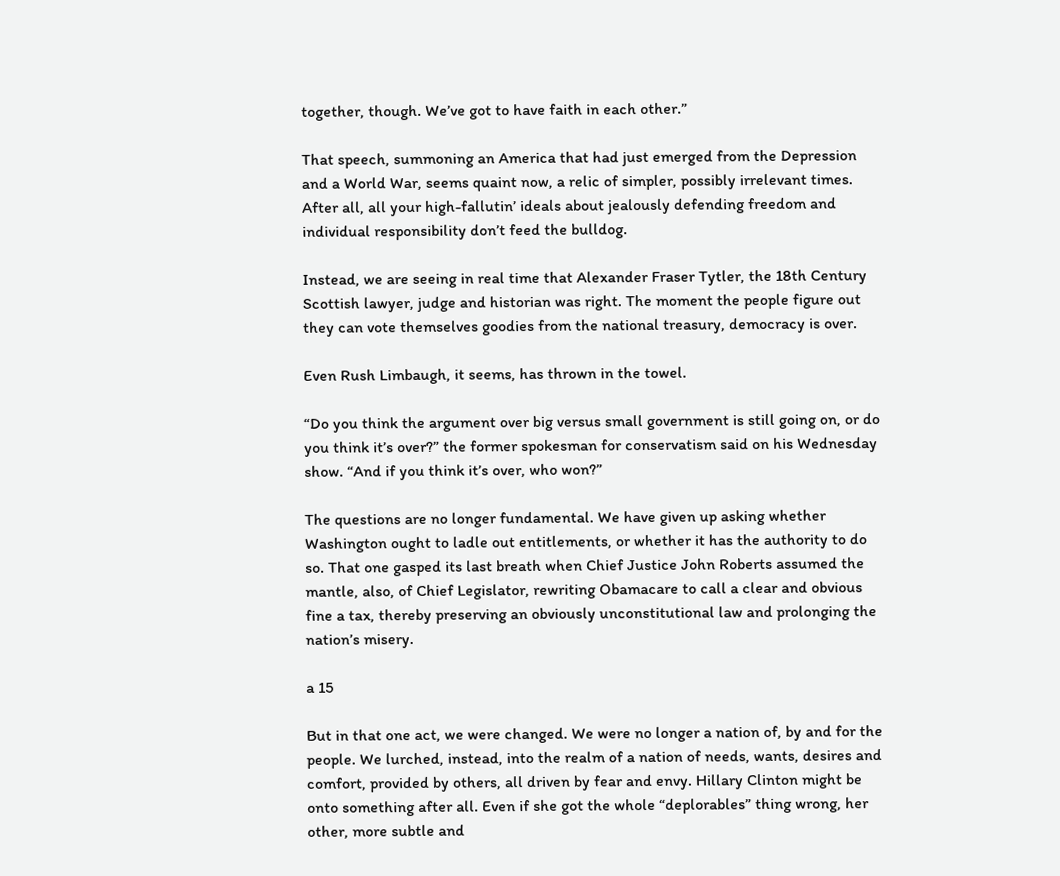together, though. We’ve got to have faith in each other.”

That speech, summoning an America that had just emerged from the Depression and a World War, seems quaint now, a relic of simpler, possibly irrelevant times. After all, all your high-fallutin’ ideals about jealously defending freedom and individual responsibility don’t feed the bulldog.

Instead, we are seeing in real time that Alexander Fraser Tytler, the 18th Century Scottish lawyer, judge and historian was right. The moment the people figure out they can vote themselves goodies from the national treasury, democracy is over.

Even Rush Limbaugh, it seems, has thrown in the towel.

“Do you think the argument over big versus small government is still going on, or do you think it’s over?” the former spokesman for conservatism said on his Wednesday show. “And if you think it’s over, who won?”

The questions are no longer fundamental. We have given up asking whether Washington ought to ladle out entitlements, or whether it has the authority to do so. That one gasped its last breath when Chief Justice John Roberts assumed the mantle, also, of Chief Legislator, rewriting Obamacare to call a clear and obvious fine a tax, thereby preserving an obviously unconstitutional law and prolonging the nation’s misery.

a 15

But in that one act, we were changed. We were no longer a nation of, by and for the people. We lurched, instead, into the realm of a nation of needs, wants, desires and comfort, provided by others, all driven by fear and envy. Hillary Clinton might be onto something after all. Even if she got the whole “deplorables” thing wrong, her other, more subtle and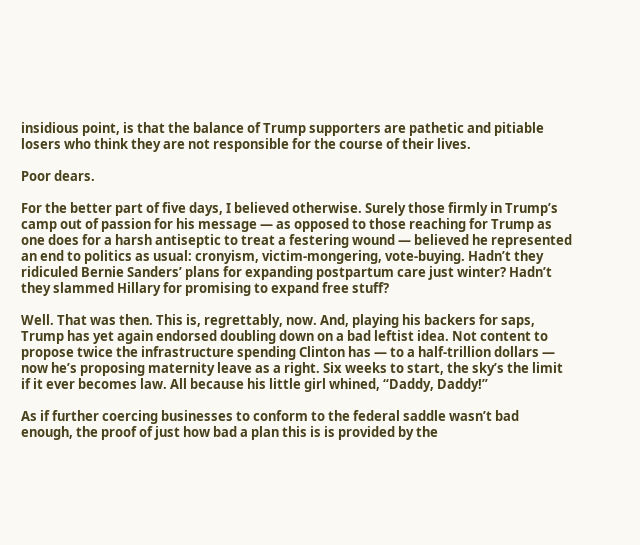insidious point, is that the balance of Trump supporters are pathetic and pitiable losers who think they are not responsible for the course of their lives.

Poor dears.

For the better part of five days, I believed otherwise. Surely those firmly in Trump’s camp out of passion for his message — as opposed to those reaching for Trump as one does for a harsh antiseptic to treat a festering wound — believed he represented an end to politics as usual: cronyism, victim-mongering, vote-buying. Hadn’t they ridiculed Bernie Sanders’ plans for expanding postpartum care just winter? Hadn’t they slammed Hillary for promising to expand free stuff?

Well. That was then. This is, regrettably, now. And, playing his backers for saps, Trump has yet again endorsed doubling down on a bad leftist idea. Not content to propose twice the infrastructure spending Clinton has — to a half-trillion dollars — now he’s proposing maternity leave as a right. Six weeks to start, the sky’s the limit if it ever becomes law. All because his little girl whined, “Daddy, Daddy!”

As if further coercing businesses to conform to the federal saddle wasn’t bad enough, the proof of just how bad a plan this is is provided by the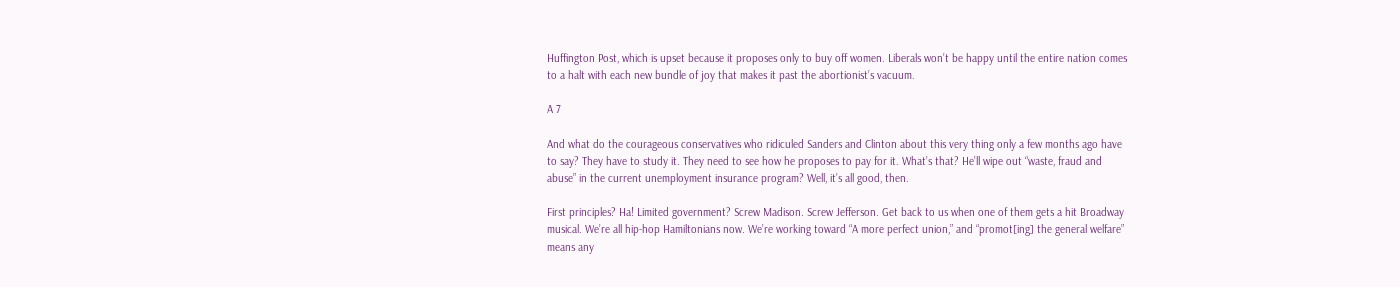Huffington Post, which is upset because it proposes only to buy off women. Liberals won’t be happy until the entire nation comes to a halt with each new bundle of joy that makes it past the abortionist’s vacuum.

A 7

And what do the courageous conservatives who ridiculed Sanders and Clinton about this very thing only a few months ago have to say? They have to study it. They need to see how he proposes to pay for it. What’s that? He’ll wipe out “waste, fraud and abuse” in the current unemployment insurance program? Well, it’s all good, then.

First principles? Ha! Limited government? Screw Madison. Screw Jefferson. Get back to us when one of them gets a hit Broadway musical. We’re all hip-hop Hamiltonians now. We’re working toward “A more perfect union,” and “promot[ing] the general welfare” means any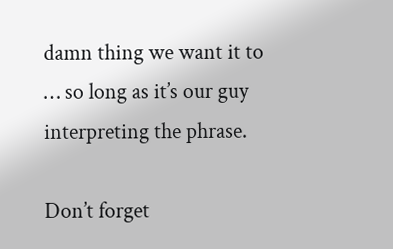damn thing we want it to … so long as it’s our guy interpreting the phrase.

Don’t forget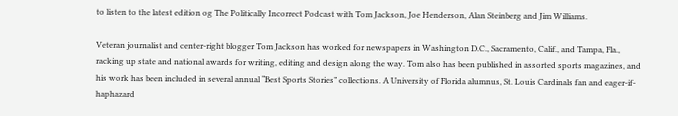to listen to the latest edition og The Politically Incorrect Podcast with Tom Jackson, Joe Henderson, Alan Steinberg and Jim Williams.

Veteran journalist and center-right blogger Tom Jackson has worked for newspapers in Washington D.C., Sacramento, Calif., and Tampa, Fla., racking up state and national awards for writing, editing and design along the way. Tom also has been published in assorted sports magazines, and his work has been included in several annual “Best Sports Stories” collections. A University of Florida alumnus, St. Louis Cardinals fan and eager-if-haphazard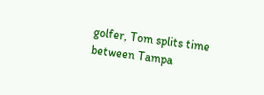golfer, Tom splits time between Tampa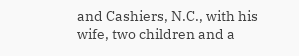and Cashiers, N.C., with his wife, two children and a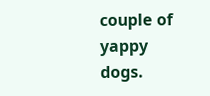couple of yappy dogs.